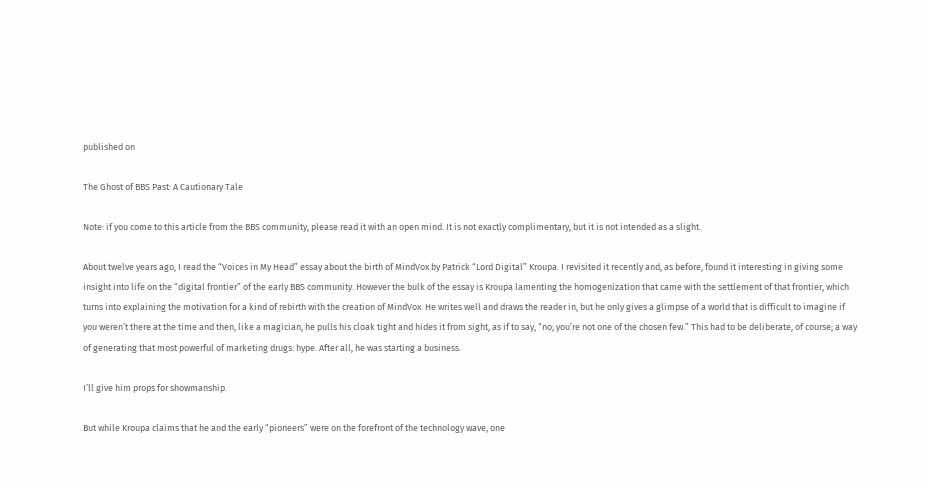published on

The Ghost of BBS Past: A Cautionary Tale

Note: if you come to this article from the BBS community, please read it with an open mind. It is not exactly complimentary, but it is not intended as a slight.

About twelve years ago, I read the “Voices in My Head” essay about the birth of MindVox by Patrick “Lord Digital” Kroupa. I revisited it recently and, as before, found it interesting in giving some insight into life on the “digital frontier” of the early BBS community. However the bulk of the essay is Kroupa lamenting the homogenization that came with the settlement of that frontier, which turns into explaining the motivation for a kind of rebirth with the creation of MindVox. He writes well and draws the reader in, but he only gives a glimpse of a world that is difficult to imagine if you weren’t there at the time and then, like a magician, he pulls his cloak tight and hides it from sight, as if to say, “no; you’re not one of the chosen few.” This had to be deliberate, of course; a way of generating that most powerful of marketing drugs: hype. After all, he was starting a business.

I’ll give him props for showmanship.

But while Kroupa claims that he and the early “pioneers” were on the forefront of the technology wave, one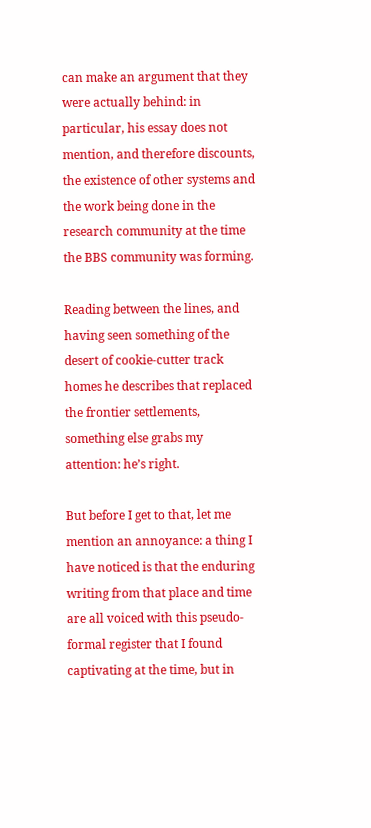can make an argument that they were actually behind: in particular, his essay does not mention, and therefore discounts, the existence of other systems and the work being done in the research community at the time the BBS community was forming.

Reading between the lines, and having seen something of the desert of cookie-cutter track homes he describes that replaced the frontier settlements, something else grabs my attention: he’s right.

But before I get to that, let me mention an annoyance: a thing I have noticed is that the enduring writing from that place and time are all voiced with this pseudo-formal register that I found captivating at the time, but in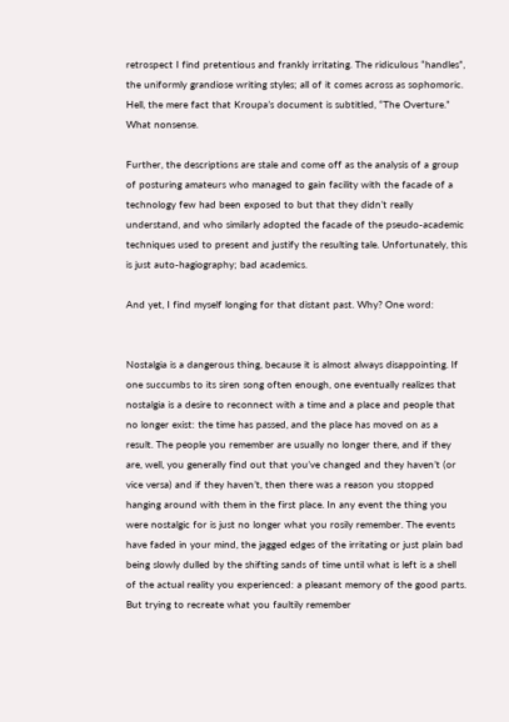retrospect I find pretentious and frankly irritating. The ridiculous “handles”, the uniformly grandiose writing styles; all of it comes across as sophomoric. Hell, the mere fact that Kroupa’s document is subtitled, “The Overture.” What nonsense.

Further, the descriptions are stale and come off as the analysis of a group of posturing amateurs who managed to gain facility with the facade of a technology few had been exposed to but that they didn’t really understand, and who similarly adopted the facade of the pseudo-academic techniques used to present and justify the resulting tale. Unfortunately, this is just auto-hagiography; bad academics.

And yet, I find myself longing for that distant past. Why? One word:


Nostalgia is a dangerous thing, because it is almost always disappointing. If one succumbs to its siren song often enough, one eventually realizes that nostalgia is a desire to reconnect with a time and a place and people that no longer exist: the time has passed, and the place has moved on as a result. The people you remember are usually no longer there, and if they are, well, you generally find out that you’ve changed and they haven’t (or vice versa) and if they haven’t, then there was a reason you stopped hanging around with them in the first place. In any event the thing you were nostalgic for is just no longer what you rosily remember. The events have faded in your mind, the jagged edges of the irritating or just plain bad being slowly dulled by the shifting sands of time until what is left is a shell of the actual reality you experienced: a pleasant memory of the good parts. But trying to recreate what you faultily remember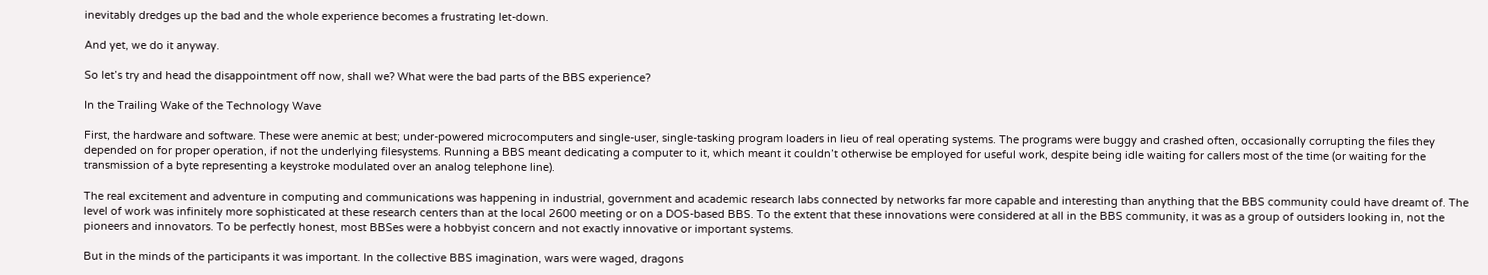inevitably dredges up the bad and the whole experience becomes a frustrating let-down.

And yet, we do it anyway.

So let’s try and head the disappointment off now, shall we? What were the bad parts of the BBS experience?

In the Trailing Wake of the Technology Wave

First, the hardware and software. These were anemic at best; under-powered microcomputers and single-user, single-tasking program loaders in lieu of real operating systems. The programs were buggy and crashed often, occasionally corrupting the files they depended on for proper operation, if not the underlying filesystems. Running a BBS meant dedicating a computer to it, which meant it couldn’t otherwise be employed for useful work, despite being idle waiting for callers most of the time (or waiting for the transmission of a byte representing a keystroke modulated over an analog telephone line).

The real excitement and adventure in computing and communications was happening in industrial, government and academic research labs connected by networks far more capable and interesting than anything that the BBS community could have dreamt of. The level of work was infinitely more sophisticated at these research centers than at the local 2600 meeting or on a DOS-based BBS. To the extent that these innovations were considered at all in the BBS community, it was as a group of outsiders looking in, not the pioneers and innovators. To be perfectly honest, most BBSes were a hobbyist concern and not exactly innovative or important systems.

But in the minds of the participants it was important. In the collective BBS imagination, wars were waged, dragons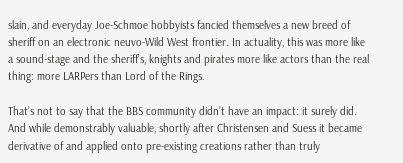slain, and everyday Joe-Schmoe hobbyists fancied themselves a new breed of sheriff on an electronic neuvo-Wild West frontier. In actuality, this was more like a sound-stage and the sheriff’s, knights and pirates more like actors than the real thing: more LARPers than Lord of the Rings.

That’s not to say that the BBS community didn’t have an impact: it surely did. And while demonstrably valuable, shortly after Christensen and Suess it became derivative of and applied onto pre-existing creations rather than truly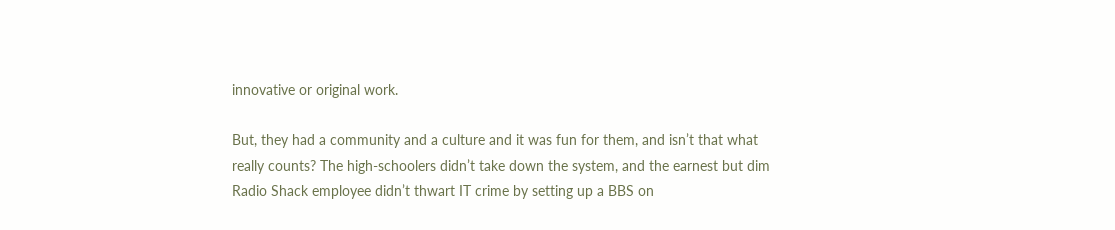innovative or original work.

But, they had a community and a culture and it was fun for them, and isn’t that what really counts? The high-schoolers didn’t take down the system, and the earnest but dim Radio Shack employee didn’t thwart IT crime by setting up a BBS on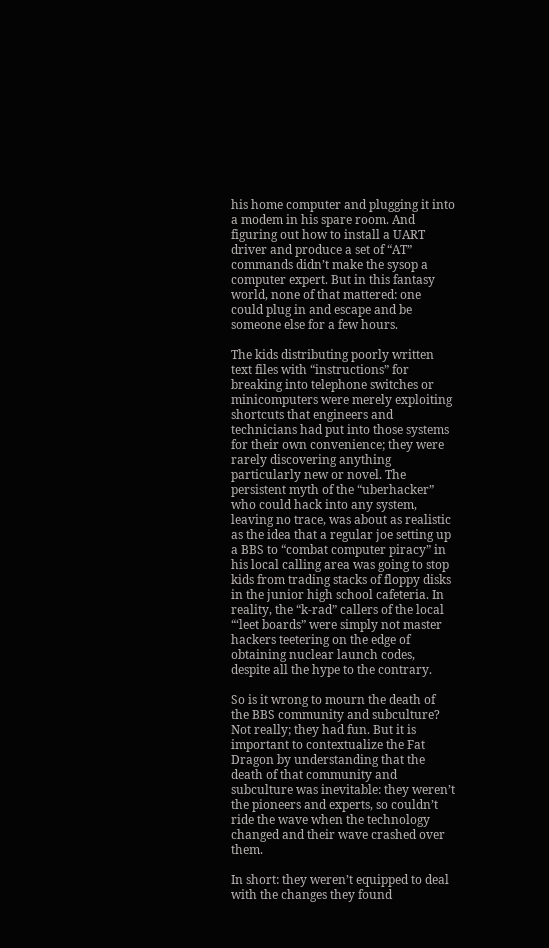his home computer and plugging it into a modem in his spare room. And figuring out how to install a UART driver and produce a set of “AT” commands didn’t make the sysop a computer expert. But in this fantasy world, none of that mattered: one could plug in and escape and be someone else for a few hours.

The kids distributing poorly written text files with “instructions” for breaking into telephone switches or minicomputers were merely exploiting shortcuts that engineers and technicians had put into those systems for their own convenience; they were rarely discovering anything particularly new or novel. The persistent myth of the “uberhacker” who could hack into any system, leaving no trace, was about as realistic as the idea that a regular joe setting up a BBS to “combat computer piracy” in his local calling area was going to stop kids from trading stacks of floppy disks in the junior high school cafeteria. In reality, the “k-rad” callers of the local “‘leet boards” were simply not master hackers teetering on the edge of obtaining nuclear launch codes, despite all the hype to the contrary.

So is it wrong to mourn the death of the BBS community and subculture? Not really; they had fun. But it is important to contextualize the Fat Dragon by understanding that the death of that community and subculture was inevitable: they weren’t the pioneers and experts, so couldn’t ride the wave when the technology changed and their wave crashed over them.

In short: they weren’t equipped to deal with the changes they found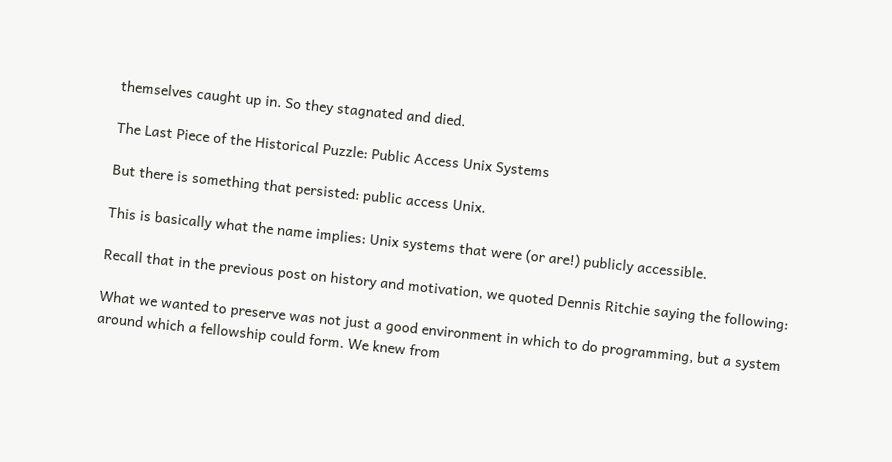themselves caught up in. So they stagnated and died.

The Last Piece of the Historical Puzzle: Public Access Unix Systems

But there is something that persisted: public access Unix.

This is basically what the name implies: Unix systems that were (or are!) publicly accessible.

Recall that in the previous post on history and motivation, we quoted Dennis Ritchie saying the following:

What we wanted to preserve was not just a good environment in which to do programming, but a system around which a fellowship could form. We knew from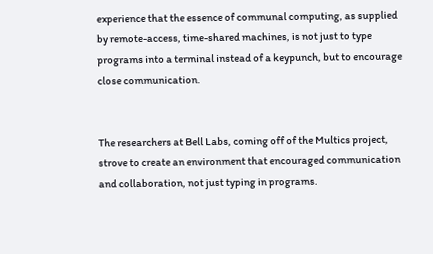experience that the essence of communal computing, as supplied by remote-access, time-shared machines, is not just to type programs into a terminal instead of a keypunch, but to encourage close communication.


The researchers at Bell Labs, coming off of the Multics project, strove to create an environment that encouraged communication and collaboration, not just typing in programs.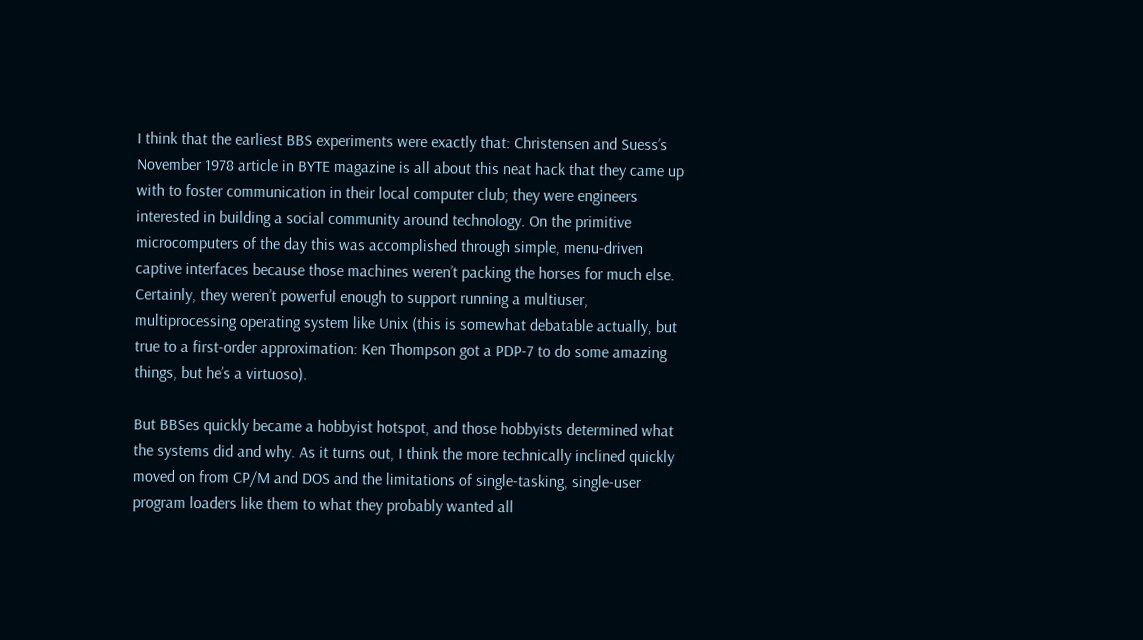I think that the earliest BBS experiments were exactly that: Christensen and Suess’s November 1978 article in BYTE magazine is all about this neat hack that they came up with to foster communication in their local computer club; they were engineers interested in building a social community around technology. On the primitive microcomputers of the day this was accomplished through simple, menu-driven captive interfaces because those machines weren’t packing the horses for much else. Certainly, they weren’t powerful enough to support running a multiuser, multiprocessing operating system like Unix (this is somewhat debatable actually, but true to a first-order approximation: Ken Thompson got a PDP-7 to do some amazing things, but he’s a virtuoso).

But BBSes quickly became a hobbyist hotspot, and those hobbyists determined what the systems did and why. As it turns out, I think the more technically inclined quickly moved on from CP/M and DOS and the limitations of single-tasking, single-user program loaders like them to what they probably wanted all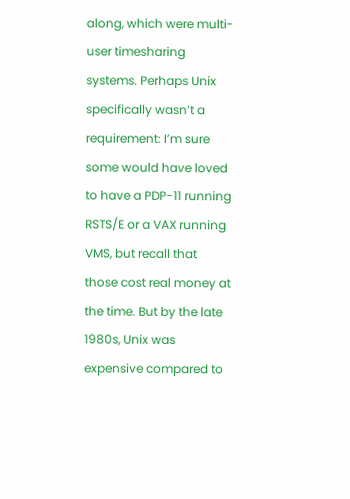along, which were multi-user timesharing systems. Perhaps Unix specifically wasn’t a requirement: I’m sure some would have loved to have a PDP-11 running RSTS/E or a VAX running VMS, but recall that those cost real money at the time. But by the late 1980s, Unix was expensive compared to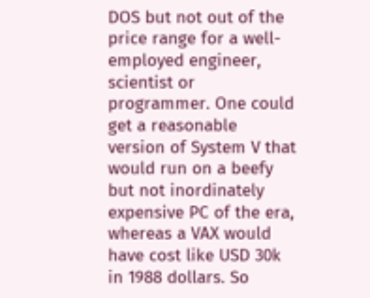DOS but not out of the price range for a well-employed engineer, scientist or programmer. One could get a reasonable version of System V that would run on a beefy but not inordinately expensive PC of the era, whereas a VAX would have cost like USD 30k in 1988 dollars. So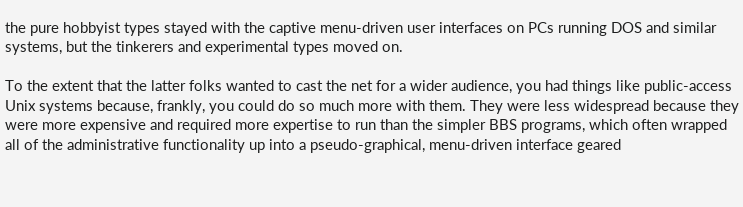the pure hobbyist types stayed with the captive menu-driven user interfaces on PCs running DOS and similar systems, but the tinkerers and experimental types moved on.

To the extent that the latter folks wanted to cast the net for a wider audience, you had things like public-access Unix systems because, frankly, you could do so much more with them. They were less widespread because they were more expensive and required more expertise to run than the simpler BBS programs, which often wrapped all of the administrative functionality up into a pseudo-graphical, menu-driven interface geared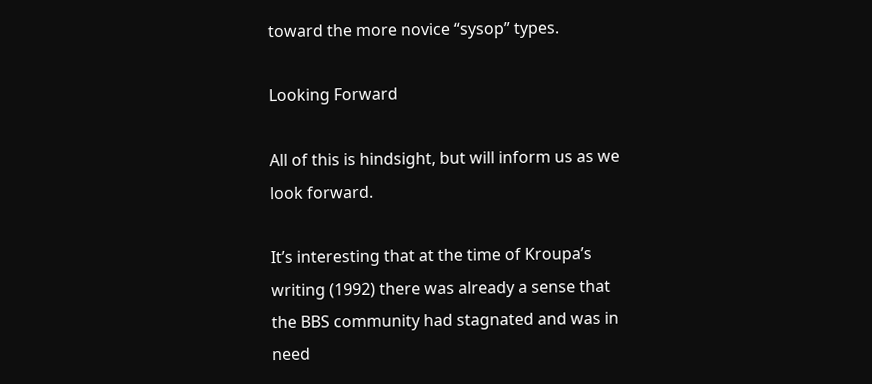toward the more novice “sysop” types.

Looking Forward

All of this is hindsight, but will inform us as we look forward.

It’s interesting that at the time of Kroupa’s writing (1992) there was already a sense that the BBS community had stagnated and was in need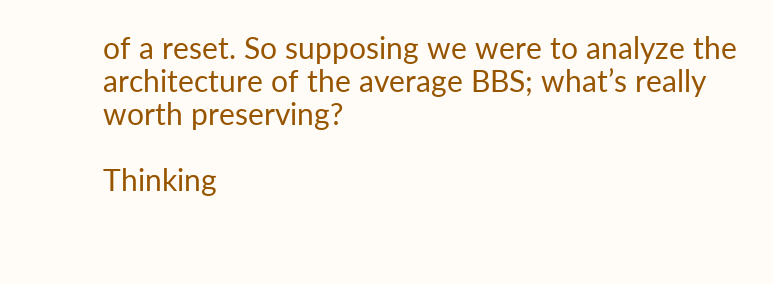of a reset. So supposing we were to analyze the architecture of the average BBS; what’s really worth preserving?

Thinking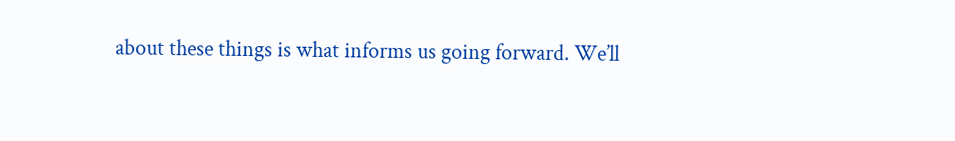about these things is what informs us going forward. We’ll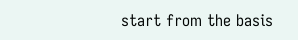start from the basis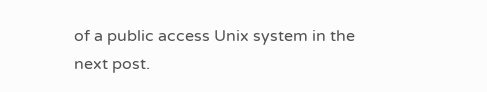of a public access Unix system in the next post.